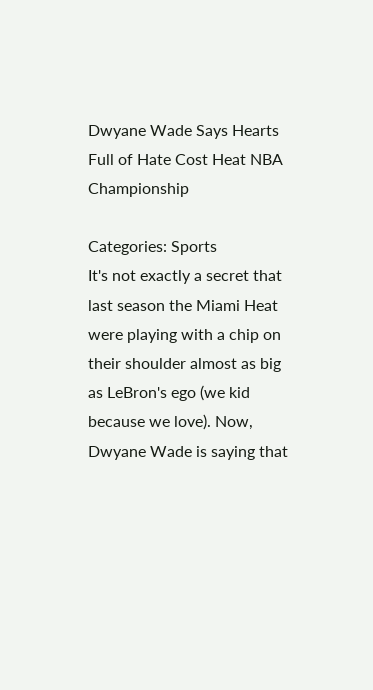Dwyane Wade Says Hearts Full of Hate Cost Heat NBA Championship

Categories: Sports
It's not exactly a secret that last season the Miami Heat were playing with a chip on their shoulder almost as big as LeBron's ego (we kid because we love). Now, Dwyane Wade is saying that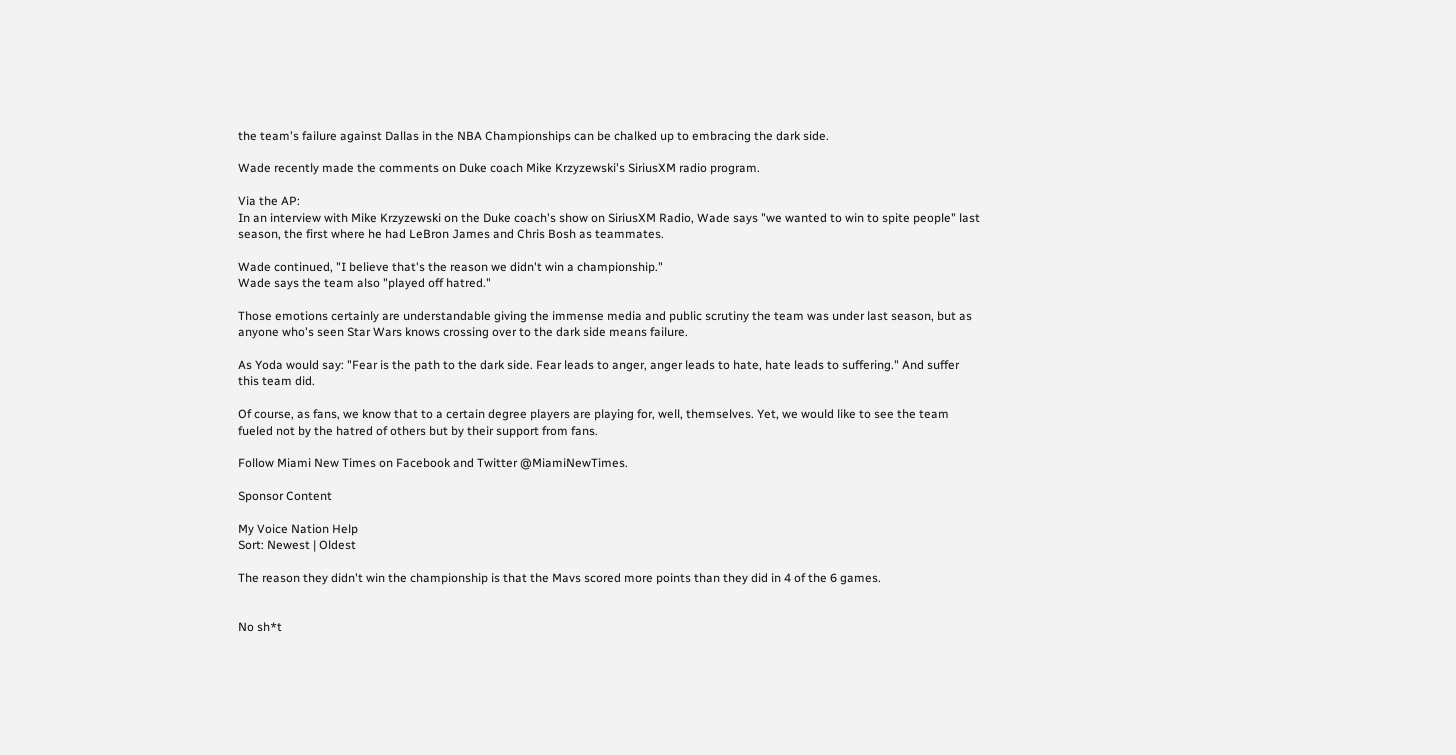the team's failure against Dallas in the NBA Championships can be chalked up to embracing the dark side.

Wade recently made the comments on Duke coach Mike Krzyzewski's SiriusXM radio program.

Via the AP:
In an interview with Mike Krzyzewski on the Duke coach's show on SiriusXM Radio, Wade says "we wanted to win to spite people" last season, the first where he had LeBron James and Chris Bosh as teammates.

Wade continued, "I believe that's the reason we didn't win a championship."
Wade says the team also "played off hatred."

Those emotions certainly are understandable giving the immense media and public scrutiny the team was under last season, but as anyone who's seen Star Wars knows crossing over to the dark side means failure.

As Yoda would say: "Fear is the path to the dark side. Fear leads to anger, anger leads to hate, hate leads to suffering." And suffer this team did.

Of course, as fans, we know that to a certain degree players are playing for, well, themselves. Yet, we would like to see the team fueled not by the hatred of others but by their support from fans.

Follow Miami New Times on Facebook and Twitter @MiamiNewTimes.

Sponsor Content

My Voice Nation Help
Sort: Newest | Oldest

The reason they didn't win the championship is that the Mavs scored more points than they did in 4 of the 6 games.


No sh*t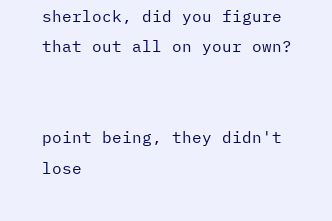sherlock, did you figure that out all on your own?


point being, they didn't lose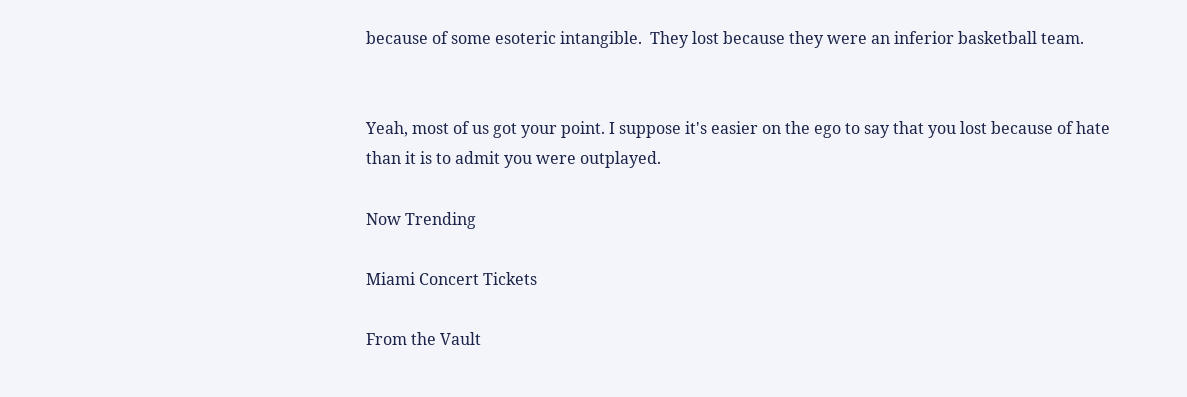because of some esoteric intangible.  They lost because they were an inferior basketball team.


Yeah, most of us got your point. I suppose it's easier on the ego to say that you lost because of hate than it is to admit you were outplayed.

Now Trending

Miami Concert Tickets

From the Vault